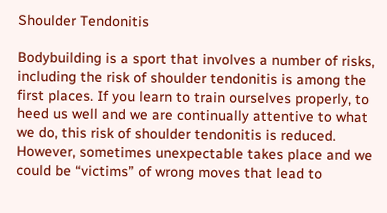Shoulder Tendonitis

Bodybuilding is a sport that involves a number of risks, including the risk of shoulder tendonitis is among the first places. If you learn to train ourselves properly, to heed us well and we are continually attentive to what we do, this risk of shoulder tendonitis is reduced. However, sometimes unexpectable takes place and we could be “victims” of wrong moves that lead to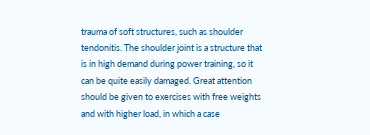trauma of soft structures, such as shoulder tendonitis. The shoulder joint is a structure that is in high demand during power training, so it can be quite easily damaged. Great attention should be given to exercises with free weights and with higher load, in which a case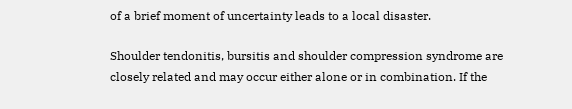of a brief moment of uncertainty leads to a local disaster.

Shoulder tendonitis, bursitis and shoulder compression syndrome are closely related and may occur either alone or in combination. If the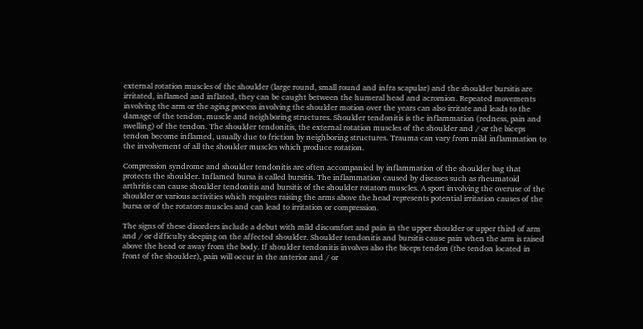external rotation muscles of the shoulder (large round, small round and infra scapular) and the shoulder bursitis are irritated, inflamed and inflated, they can be caught between the humeral head and acromion. Repeated movements involving the arm or the aging process involving the shoulder motion over the years can also irritate and leads to the damage of the tendon, muscle and neighboring structures. Shoulder tendonitis is the inflammation (redness, pain and swelling) of the tendon. The shoulder tendonitis, the external rotation muscles of the shoulder and / or the biceps tendon become inflamed, usually due to friction by neighboring structures. Trauma can vary from mild inflammation to the involvement of all the shoulder muscles which produce rotation.

Compression syndrome and shoulder tendonitis are often accompanied by inflammation of the shoulder bag that protects the shoulder. Inflamed bursa is called bursitis. The inflammation caused by diseases such as rheumatoid arthritis can cause shoulder tendonitis and bursitis of the shoulder rotators muscles. A sport involving the overuse of the shoulder or various activities which requires raising the arms above the head represents potential irritation causes of the bursa or of the rotators muscles and can lead to irritation or compression.

The signs of these disorders include a debut with mild discomfort and pain in the upper shoulder or upper third of arm and / or difficulty sleeping on the affected shoulder. Shoulder tendonitis and bursitis cause pain when the arm is raised above the head or away from the body. If shoulder tendonitis involves also the biceps tendon (the tendon located in front of the shoulder), pain will occur in the anterior and / or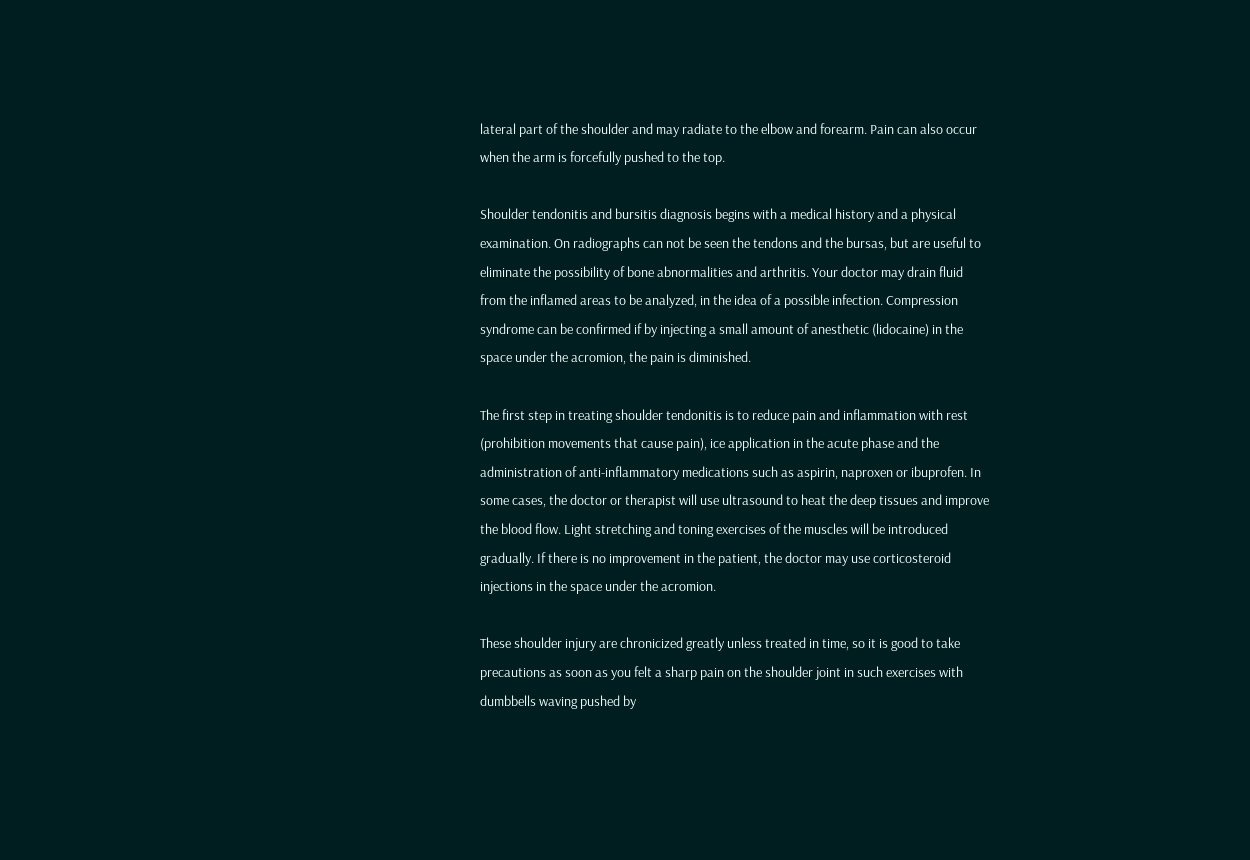lateral part of the shoulder and may radiate to the elbow and forearm. Pain can also occur when the arm is forcefully pushed to the top.

Shoulder tendonitis and bursitis diagnosis begins with a medical history and a physical examination. On radiographs can not be seen the tendons and the bursas, but are useful to eliminate the possibility of bone abnormalities and arthritis. Your doctor may drain fluid from the inflamed areas to be analyzed, in the idea of a possible infection. Compression syndrome can be confirmed if by injecting a small amount of anesthetic (lidocaine) in the space under the acromion, the pain is diminished.

The first step in treating shoulder tendonitis is to reduce pain and inflammation with rest (prohibition movements that cause pain), ice application in the acute phase and the administration of anti-inflammatory medications such as aspirin, naproxen or ibuprofen. In some cases, the doctor or therapist will use ultrasound to heat the deep tissues and improve the blood flow. Light stretching and toning exercises of the muscles will be introduced gradually. If there is no improvement in the patient, the doctor may use corticosteroid injections in the space under the acromion.

These shoulder injury are chronicized greatly unless treated in time, so it is good to take precautions as soon as you felt a sharp pain on the shoulder joint in such exercises with dumbbells waving pushed by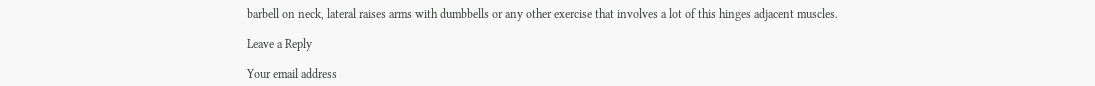barbell on neck, lateral raises arms with dumbbells or any other exercise that involves a lot of this hinges adjacent muscles.

Leave a Reply

Your email address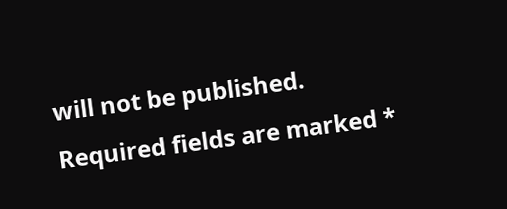will not be published. Required fields are marked *